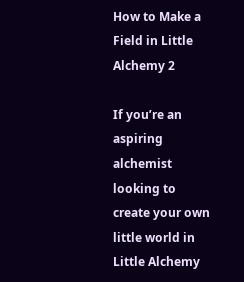How to Make a Field in Little Alchemy 2

If you’re an aspiring alchemist looking to create your own little world in Little Alchemy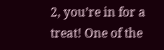2, you’re in for a treat! One of the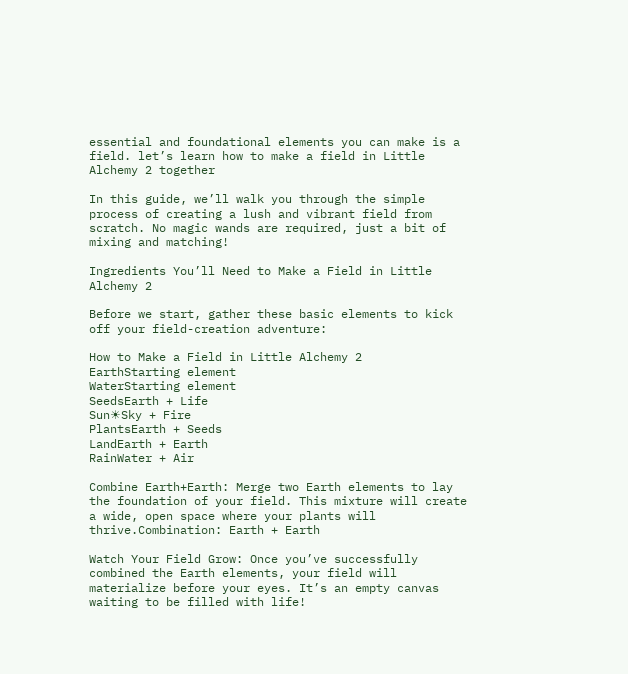essential and foundational elements you can make is a field. let’s learn how to make a field in Little Alchemy 2 together

In this guide, we’ll walk you through the simple process of creating a lush and vibrant field from scratch. No magic wands are required, just a bit of mixing and matching!

Ingredients You’ll Need to Make a Field in Little Alchemy 2

Before we start, gather these basic elements to kick off your field-creation adventure:

How to Make a Field in Little Alchemy 2
EarthStarting element
WaterStarting element
SeedsEarth + Life
Sun☀Sky + Fire
PlantsEarth + Seeds
LandEarth + Earth
RainWater + Air

Combine Earth+Earth: Merge two Earth elements to lay the foundation of your field. This mixture will create a wide, open space where your plants will thrive.Combination: Earth + Earth

Watch Your Field Grow: Once you’ve successfully combined the Earth elements, your field will materialize before your eyes. It’s an empty canvas waiting to be filled with life!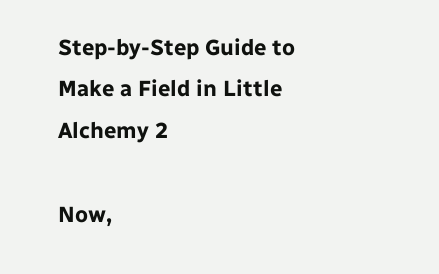Step-by-Step Guide to Make a Field in Little Alchemy 2

Now,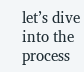let’s dive into the process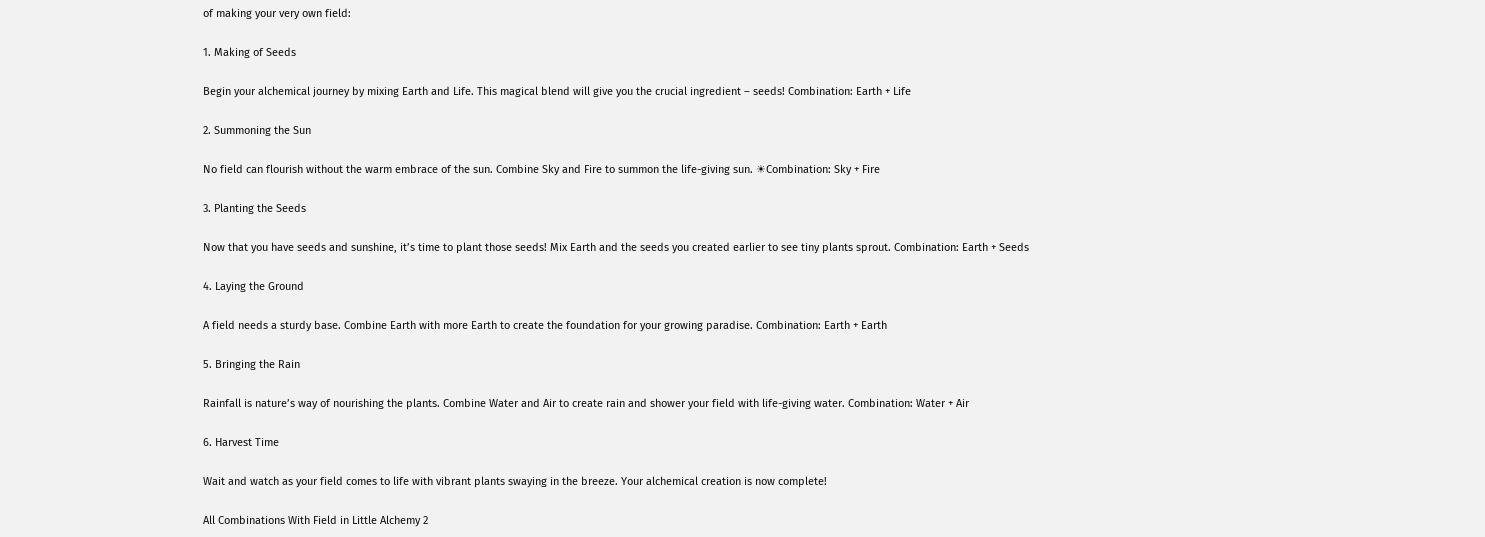of making your very own field:

1. Making of Seeds

Begin your alchemical journey by mixing Earth and Life. This magical blend will give you the crucial ingredient – seeds! Combination: Earth + Life

2. Summoning the Sun

No field can flourish without the warm embrace of the sun. Combine Sky and Fire to summon the life-giving sun. ☀Combination: Sky + Fire

3. Planting the Seeds

Now that you have seeds and sunshine, it’s time to plant those seeds! Mix Earth and the seeds you created earlier to see tiny plants sprout. Combination: Earth + Seeds

4. Laying the Ground

A field needs a sturdy base. Combine Earth with more Earth to create the foundation for your growing paradise. Combination: Earth + Earth

5. Bringing the Rain

Rainfall is nature’s way of nourishing the plants. Combine Water and Air to create rain and shower your field with life-giving water. Combination: Water + Air

6. Harvest Time

Wait and watch as your field comes to life with vibrant plants swaying in the breeze. Your alchemical creation is now complete!

All Combinations With Field in Little Alchemy 2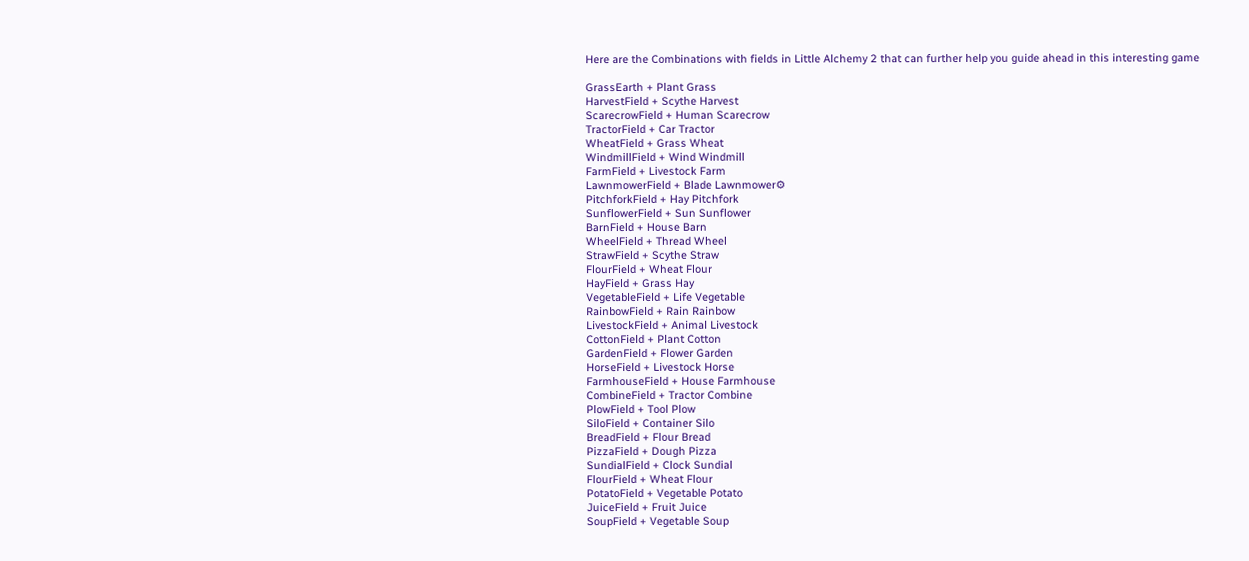Here are the Combinations with fields in Little Alchemy 2 that can further help you guide ahead in this interesting game

GrassEarth + Plant Grass
HarvestField + Scythe Harvest
ScarecrowField + Human Scarecrow
TractorField + Car Tractor
WheatField + Grass Wheat
WindmillField + Wind Windmill
FarmField + Livestock Farm
LawnmowerField + Blade Lawnmower⚙
PitchforkField + Hay Pitchfork
SunflowerField + Sun Sunflower
BarnField + House Barn
WheelField + Thread Wheel
StrawField + Scythe Straw
FlourField + Wheat Flour
HayField + Grass Hay
VegetableField + Life Vegetable
RainbowField + Rain Rainbow
LivestockField + Animal Livestock
CottonField + Plant Cotton
GardenField + Flower Garden
HorseField + Livestock Horse
FarmhouseField + House Farmhouse
CombineField + Tractor Combine
PlowField + Tool Plow
SiloField + Container Silo
BreadField + Flour Bread
PizzaField + Dough Pizza
SundialField + Clock Sundial
FlourField + Wheat Flour
PotatoField + Vegetable Potato
JuiceField + Fruit Juice
SoupField + Vegetable Soup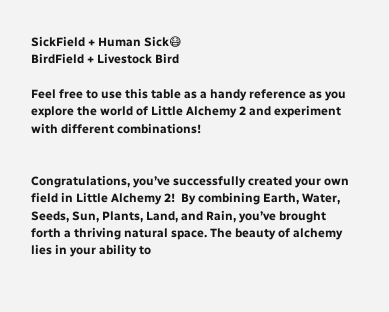SickField + Human Sick😷
BirdField + Livestock Bird

Feel free to use this table as a handy reference as you explore the world of Little Alchemy 2 and experiment with different combinations!


Congratulations, you’ve successfully created your own field in Little Alchemy 2!  By combining Earth, Water, Seeds, Sun, Plants, Land, and Rain, you’ve brought forth a thriving natural space. The beauty of alchemy lies in your ability to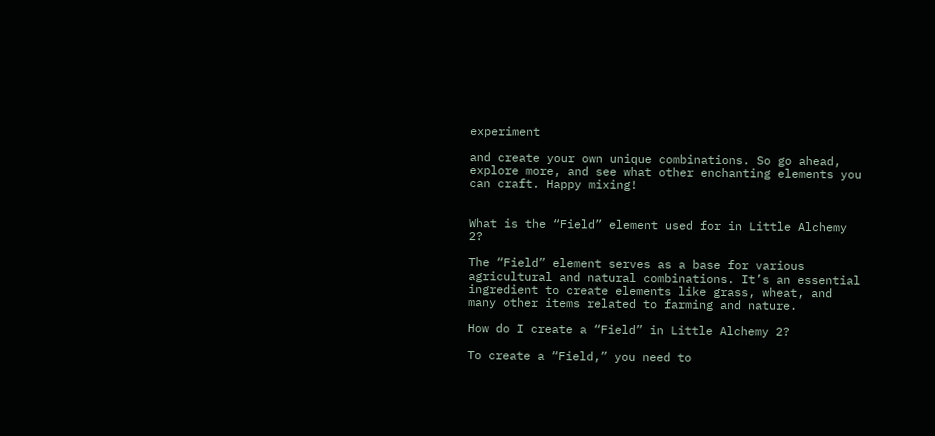experiment

and create your own unique combinations. So go ahead, explore more, and see what other enchanting elements you can craft. Happy mixing!


What is the “Field” element used for in Little Alchemy 2?

The “Field” element serves as a base for various agricultural and natural combinations. It’s an essential ingredient to create elements like grass, wheat, and many other items related to farming and nature.

How do I create a “Field” in Little Alchemy 2?

To create a “Field,” you need to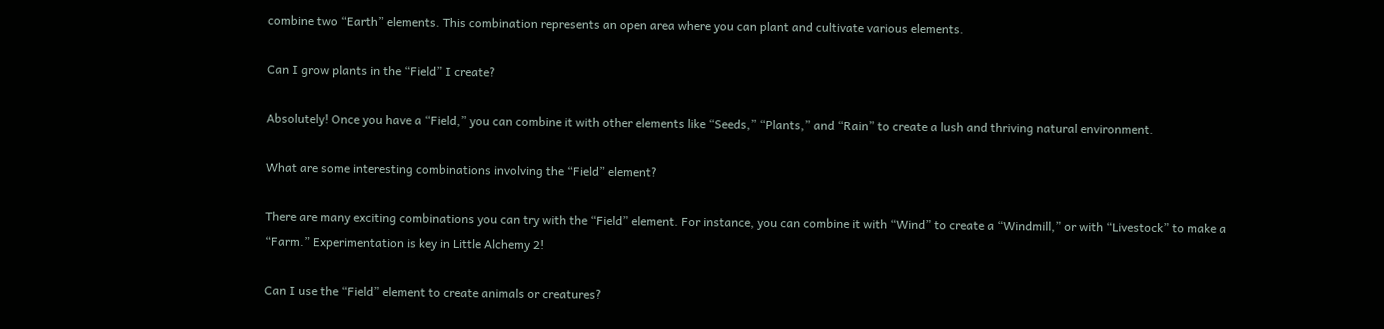combine two “Earth” elements. This combination represents an open area where you can plant and cultivate various elements.

Can I grow plants in the “Field” I create?

Absolutely! Once you have a “Field,” you can combine it with other elements like “Seeds,” “Plants,” and “Rain” to create a lush and thriving natural environment.

What are some interesting combinations involving the “Field” element?

There are many exciting combinations you can try with the “Field” element. For instance, you can combine it with “Wind” to create a “Windmill,” or with “Livestock” to make a “Farm.” Experimentation is key in Little Alchemy 2!

Can I use the “Field” element to create animals or creatures?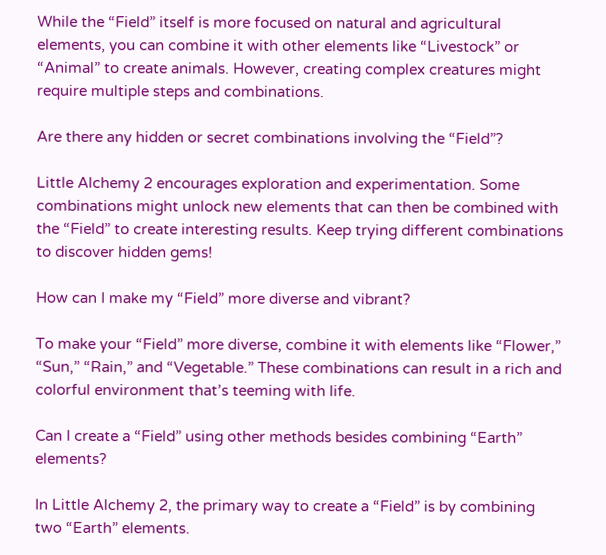While the “Field” itself is more focused on natural and agricultural elements, you can combine it with other elements like “Livestock” or “Animal” to create animals. However, creating complex creatures might require multiple steps and combinations.

Are there any hidden or secret combinations involving the “Field”?

Little Alchemy 2 encourages exploration and experimentation. Some combinations might unlock new elements that can then be combined with the “Field” to create interesting results. Keep trying different combinations to discover hidden gems!

How can I make my “Field” more diverse and vibrant?

To make your “Field” more diverse, combine it with elements like “Flower,” “Sun,” “Rain,” and “Vegetable.” These combinations can result in a rich and colorful environment that’s teeming with life.

Can I create a “Field” using other methods besides combining “Earth” elements?

In Little Alchemy 2, the primary way to create a “Field” is by combining two “Earth” elements.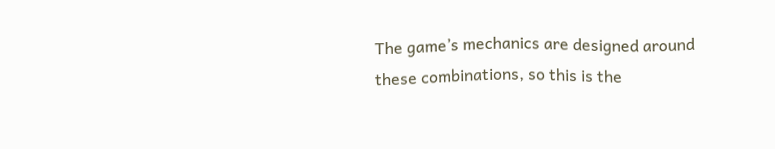The game’s mechanics are designed around these combinations, so this is the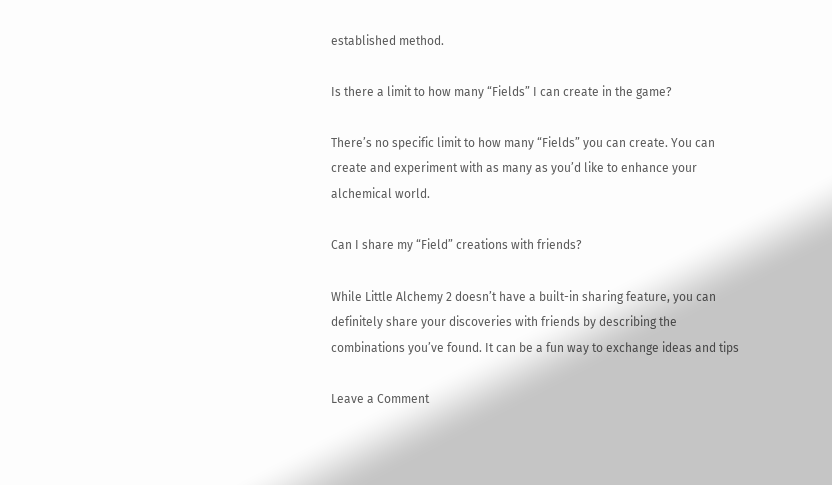established method.

Is there a limit to how many “Fields” I can create in the game?

There’s no specific limit to how many “Fields” you can create. You can create and experiment with as many as you’d like to enhance your alchemical world.

Can I share my “Field” creations with friends?

While Little Alchemy 2 doesn’t have a built-in sharing feature, you can definitely share your discoveries with friends by describing the combinations you’ve found. It can be a fun way to exchange ideas and tips

Leave a Comment